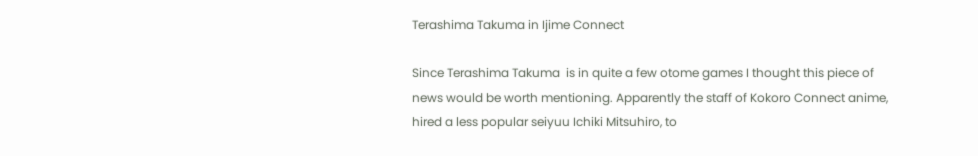Terashima Takuma in Ijime Connect

Since Terashima Takuma  is in quite a few otome games I thought this piece of news would be worth mentioning. Apparently the staff of Kokoro Connect anime, hired a less popular seiyuu Ichiki Mitsuhiro, to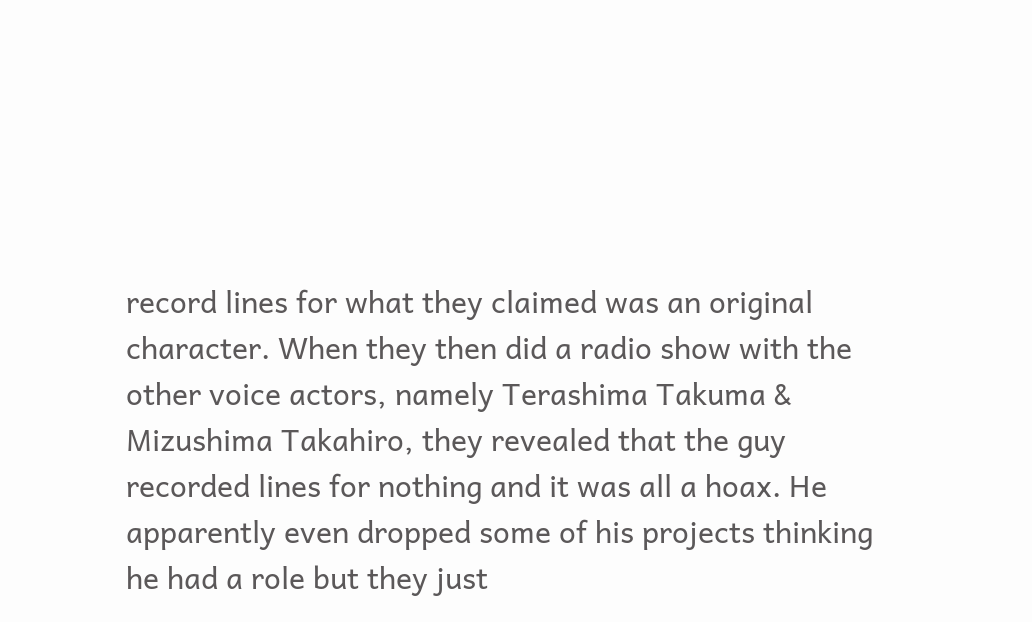record lines for what they claimed was an original character. When they then did a radio show with the other voice actors, namely Terashima Takuma & Mizushima Takahiro, they revealed that the guy recorded lines for nothing and it was all a hoax. He apparently even dropped some of his projects thinking he had a role but they just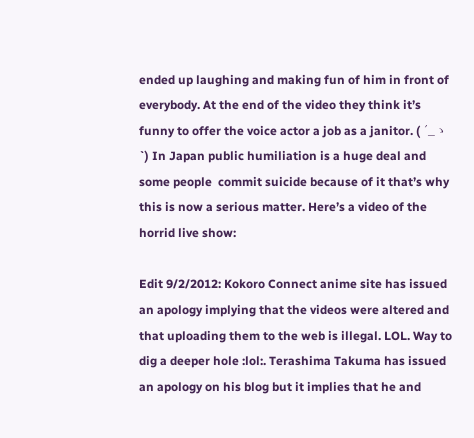ended up laughing and making fun of him in front of everybody. At the end of the video they think it’s funny to offer the voice actor a job as a janitor. ( ´_ゝ`) In Japan public humiliation is a huge deal and some people  commit suicide because of it that’s why this is now a serious matter. Here’s a video of the horrid live show:

Edit 9/2/2012: Kokoro Connect anime site has issued an apology implying that the videos were altered and that uploading them to the web is illegal. LOL. Way to dig a deeper hole :lol:. Terashima Takuma has issued an apology on his blog but it implies that he and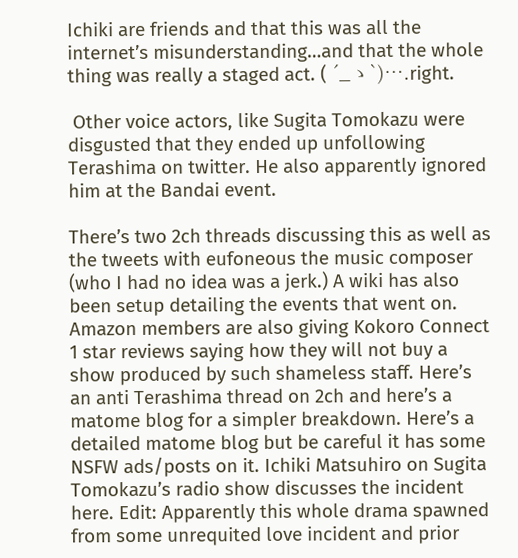Ichiki are friends and that this was all the internet’s misunderstanding…and that the whole thing was really a staged act. ( ´_ゝ`)….right.

 Other voice actors, like Sugita Tomokazu were disgusted that they ended up unfollowing Terashima on twitter. He also apparently ignored him at the Bandai event.

There’s two 2ch threads discussing this as well as the tweets with eufoneous the music composer (who I had no idea was a jerk.) A wiki has also been setup detailing the events that went on. Amazon members are also giving Kokoro Connect 1 star reviews saying how they will not buy a show produced by such shameless staff. Here’s an anti Terashima thread on 2ch and here’s a matome blog for a simpler breakdown. Here’s a detailed matome blog but be careful it has some NSFW ads/posts on it. Ichiki Matsuhiro on Sugita Tomokazu’s radio show discusses the incident here. Edit: Apparently this whole drama spawned from some unrequited love incident and prior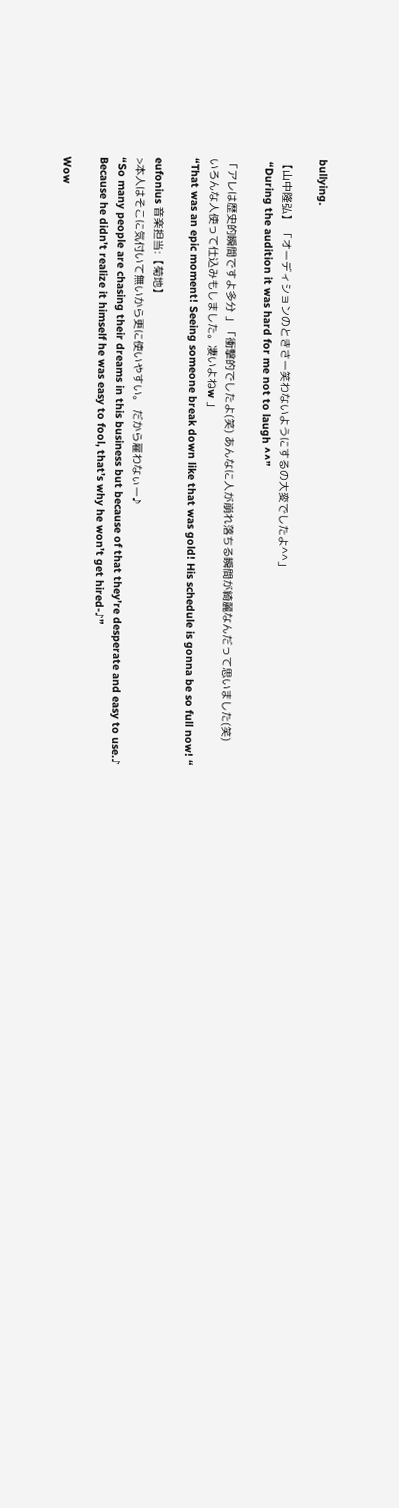bullying.

【山中隆弘】 「オーディションのときさー笑わないようにするの大変でしたよ^^」
 “During the audition it was hard for me not to laugh ^^”

「アレは歴史的瞬間ですよ多分 」「衝撃的でしたよ(笑) あんなに人が崩れ落ちる瞬間が綺麗なんだって思いました(笑)
いろんな人使って仕込みもしました。凄いよねw 」
“That was an epic moment! Seeing someone break down like that was gold! His schedule is gonna be so full now! “

eufonius 音楽担当:【菊地】
>本人はそこに気付いて無いから更に使いやすい。 だから雇わなぃー♪
“So many people are chasing their dreams in this business but because of that they’re desperate and easy to use.♪ Because he didn’t realize it himself he was easy to fool, that’s why he won’t get hired-♪”

Wow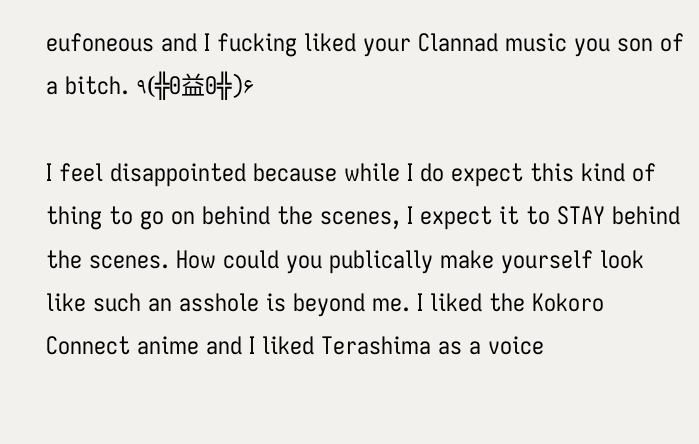eufoneous and I fucking liked your Clannad music you son of a bitch. ٩(╬ʘ益ʘ╬)۶

I feel disappointed because while I do expect this kind of thing to go on behind the scenes, I expect it to STAY behind the scenes. How could you publically make yourself look like such an asshole is beyond me. I liked the Kokoro Connect anime and I liked Terashima as a voice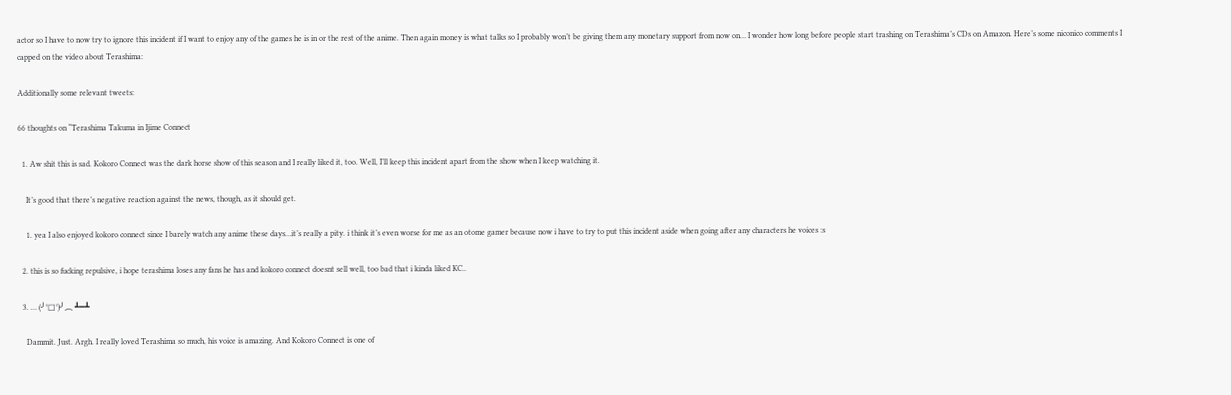actor so I have to now try to ignore this incident if I want to enjoy any of the games he is in or the rest of the anime. Then again money is what talks so I probably won’t be giving them any monetary support from now on… I wonder how long before people start trashing on Terashima’s CDs on Amazon. Here’s some niconico comments I capped on the video about Terashima:

Additionally some relevant tweets:

66 thoughts on “Terashima Takuma in Ijime Connect

  1. Aw shit this is sad. Kokoro Connect was the dark horse show of this season and I really liked it, too. Well, I’ll keep this incident apart from the show when I keep watching it.

    It’s good that there’s negative reaction against the news, though, as it should get.

    1. yea I also enjoyed kokoro connect since I barely watch any anime these days…it’s really a pity. i think it’s even worse for me as an otome gamer because now i have to try to put this incident aside when going after any characters he voices :s

  2. this is so fucking repulsive, i hope terashima loses any fans he has and kokoro connect doesnt sell well, too bad that i kinda liked KC..

  3. … (╯°□°)╯︵ ┻━┻

    Dammit. Just. Argh. I really loved Terashima so much, his voice is amazing. And Kokoro Connect is one of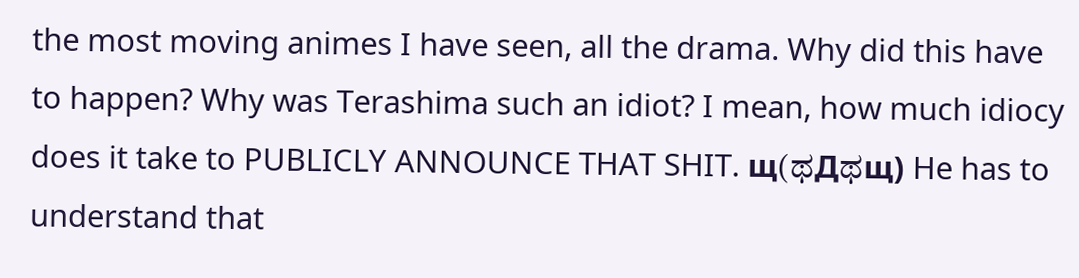the most moving animes I have seen, all the drama. Why did this have to happen? Why was Terashima such an idiot? I mean, how much idiocy does it take to PUBLICLY ANNOUNCE THAT SHIT. щ(ಥДಥщ) He has to understand that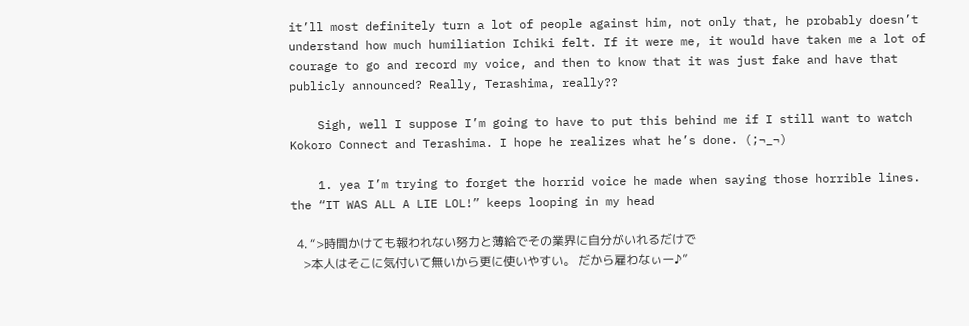it’ll most definitely turn a lot of people against him, not only that, he probably doesn’t understand how much humiliation Ichiki felt. If it were me, it would have taken me a lot of courage to go and record my voice, and then to know that it was just fake and have that publicly announced? Really, Terashima, really??

    Sigh, well I suppose I’m going to have to put this behind me if I still want to watch Kokoro Connect and Terashima. I hope he realizes what he’s done. (;¬_¬)

    1. yea I’m trying to forget the horrid voice he made when saying those horrible lines. the “IT WAS ALL A LIE LOL!” keeps looping in my head

  4. “>時間かけても報われない努力と薄給でその業界に自分がいれるだけで
    >本人はそこに気付いて無いから更に使いやすい。 だから雇わなぃー♪”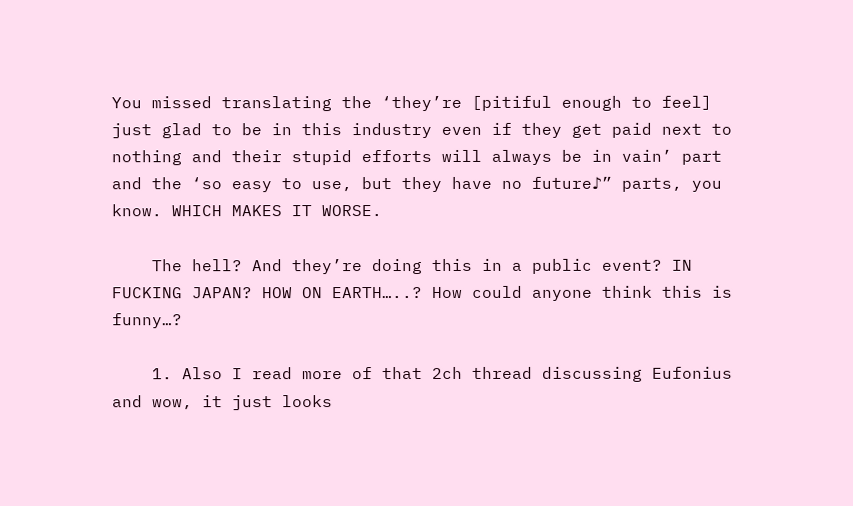You missed translating the ‘they’re [pitiful enough to feel] just glad to be in this industry even if they get paid next to nothing and their stupid efforts will always be in vain’ part and the ‘so easy to use, but they have no future♪” parts, you know. WHICH MAKES IT WORSE.

    The hell? And they’re doing this in a public event? IN FUCKING JAPAN? HOW ON EARTH…..? How could anyone think this is funny…?

    1. Also I read more of that 2ch thread discussing Eufonius and wow, it just looks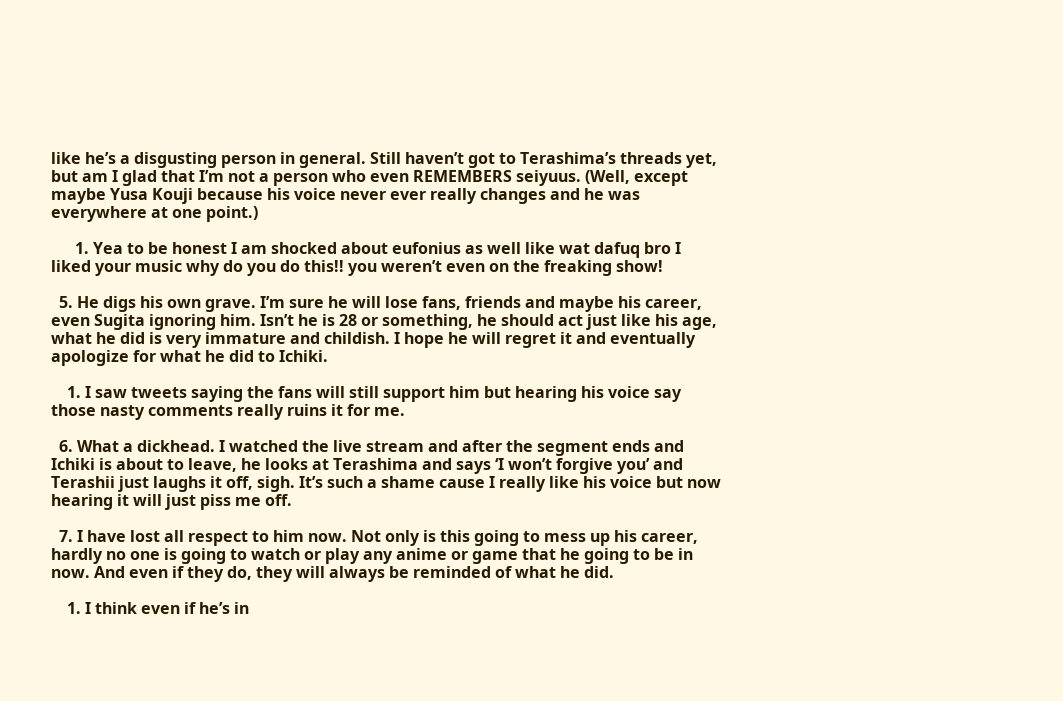like he’s a disgusting person in general. Still haven’t got to Terashima’s threads yet, but am I glad that I’m not a person who even REMEMBERS seiyuus. (Well, except maybe Yusa Kouji because his voice never ever really changes and he was everywhere at one point.)

      1. Yea to be honest I am shocked about eufonius as well like wat dafuq bro I liked your music why do you do this!! you weren’t even on the freaking show!

  5. He digs his own grave. I’m sure he will lose fans, friends and maybe his career, even Sugita ignoring him. Isn’t he is 28 or something, he should act just like his age, what he did is very immature and childish. I hope he will regret it and eventually apologize for what he did to Ichiki.

    1. I saw tweets saying the fans will still support him but hearing his voice say those nasty comments really ruins it for me.

  6. What a dickhead. I watched the live stream and after the segment ends and Ichiki is about to leave, he looks at Terashima and says ‘I won’t forgive you’ and Terashii just laughs it off, sigh. It’s such a shame cause I really like his voice but now hearing it will just piss me off.

  7. I have lost all respect to him now. Not only is this going to mess up his career, hardly no one is going to watch or play any anime or game that he going to be in now. And even if they do, they will always be reminded of what he did.

    1. I think even if he’s in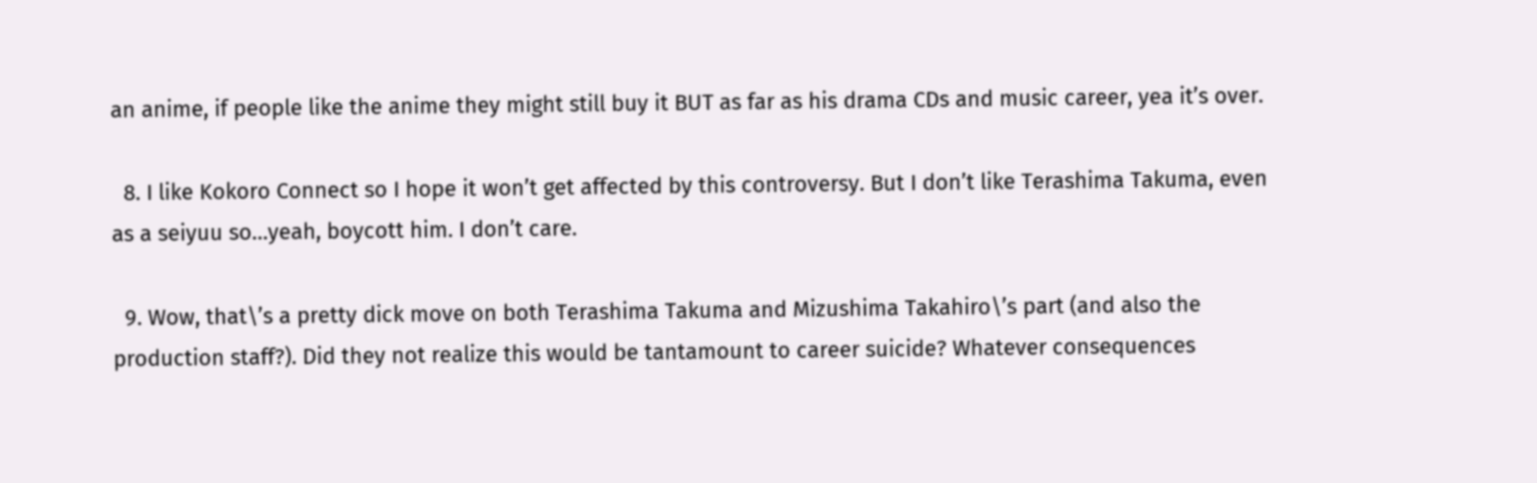an anime, if people like the anime they might still buy it BUT as far as his drama CDs and music career, yea it’s over.

  8. I like Kokoro Connect so I hope it won’t get affected by this controversy. But I don’t like Terashima Takuma, even as a seiyuu so…yeah, boycott him. I don’t care.

  9. Wow, that\’s a pretty dick move on both Terashima Takuma and Mizushima Takahiro\’s part (and also the production staff?). Did they not realize this would be tantamount to career suicide? Whatever consequences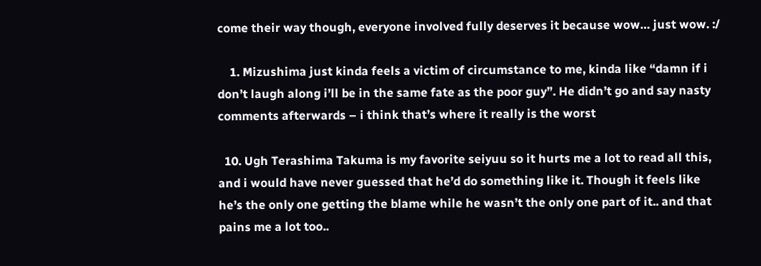come their way though, everyone involved fully deserves it because wow… just wow. :/

    1. Mizushima just kinda feels a victim of circumstance to me, kinda like “damn if i don’t laugh along i’ll be in the same fate as the poor guy”. He didn’t go and say nasty comments afterwards – i think that’s where it really is the worst

  10. Ugh Terashima Takuma is my favorite seiyuu so it hurts me a lot to read all this, and i would have never guessed that he’d do something like it. Though it feels like he’s the only one getting the blame while he wasn’t the only one part of it.. and that pains me a lot too..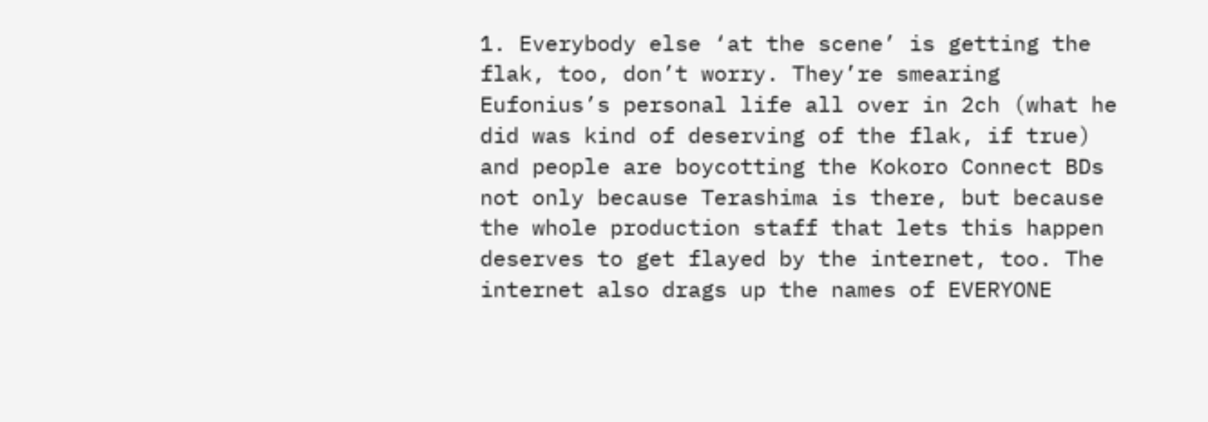1. Everybody else ‘at the scene’ is getting the flak, too, don’t worry. They’re smearing Eufonius’s personal life all over in 2ch (what he did was kind of deserving of the flak, if true) and people are boycotting the Kokoro Connect BDs not only because Terashima is there, but because the whole production staff that lets this happen deserves to get flayed by the internet, too. The internet also drags up the names of EVERYONE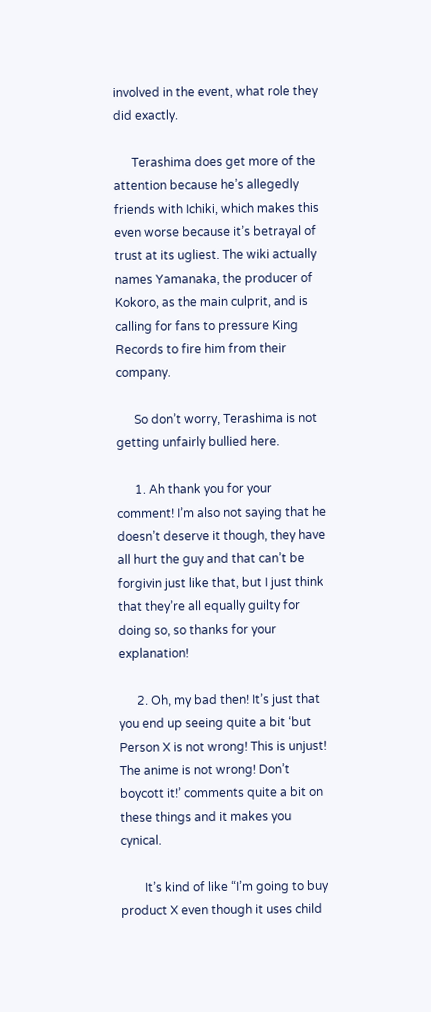involved in the event, what role they did exactly.

      Terashima does get more of the attention because he’s allegedly friends with Ichiki, which makes this even worse because it’s betrayal of trust at its ugliest. The wiki actually names Yamanaka, the producer of Kokoro, as the main culprit, and is calling for fans to pressure King Records to fire him from their company.

      So don’t worry, Terashima is not getting unfairly bullied here.

      1. Ah thank you for your comment! I’m also not saying that he doesn’t deserve it though, they have all hurt the guy and that can’t be forgivin just like that, but I just think that they’re all equally guilty for doing so, so thanks for your explanation!

      2. Oh, my bad then! It’s just that you end up seeing quite a bit ‘but Person X is not wrong! This is unjust! The anime is not wrong! Don’t boycott it!’ comments quite a bit on these things and it makes you cynical.

        It’s kind of like “I’m going to buy product X even though it uses child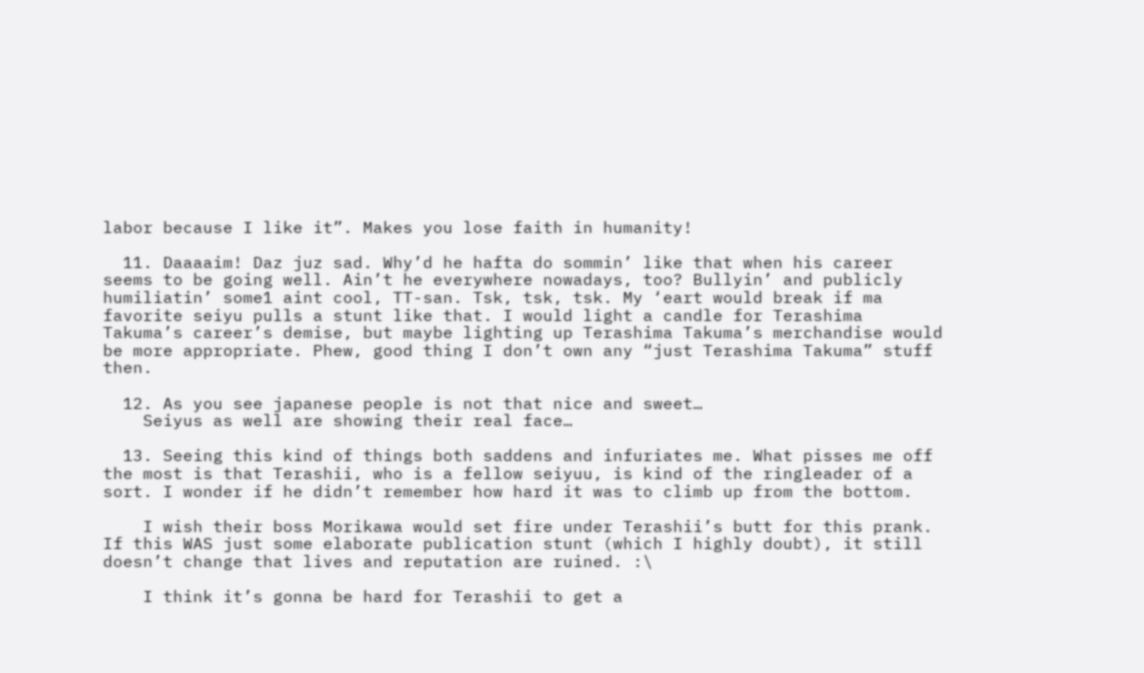labor because I like it”. Makes you lose faith in humanity!

  11. Daaaaim! Daz juz sad. Why’d he hafta do sommin’ like that when his career seems to be going well. Ain’t he everywhere nowadays, too? Bullyin’ and publicly humiliatin’ some1 aint cool, TT-san. Tsk, tsk, tsk. My ‘eart would break if ma favorite seiyu pulls a stunt like that. I would light a candle for Terashima Takuma’s career’s demise, but maybe lighting up Terashima Takuma’s merchandise would be more appropriate. Phew, good thing I don’t own any “just Terashima Takuma” stuff then.

  12. As you see japanese people is not that nice and sweet…
    Seiyus as well are showing their real face…

  13. Seeing this kind of things both saddens and infuriates me. What pisses me off the most is that Terashii, who is a fellow seiyuu, is kind of the ringleader of a sort. I wonder if he didn’t remember how hard it was to climb up from the bottom.

    I wish their boss Morikawa would set fire under Terashii’s butt for this prank. If this WAS just some elaborate publication stunt (which I highly doubt), it still doesn’t change that lives and reputation are ruined. :\

    I think it’s gonna be hard for Terashii to get a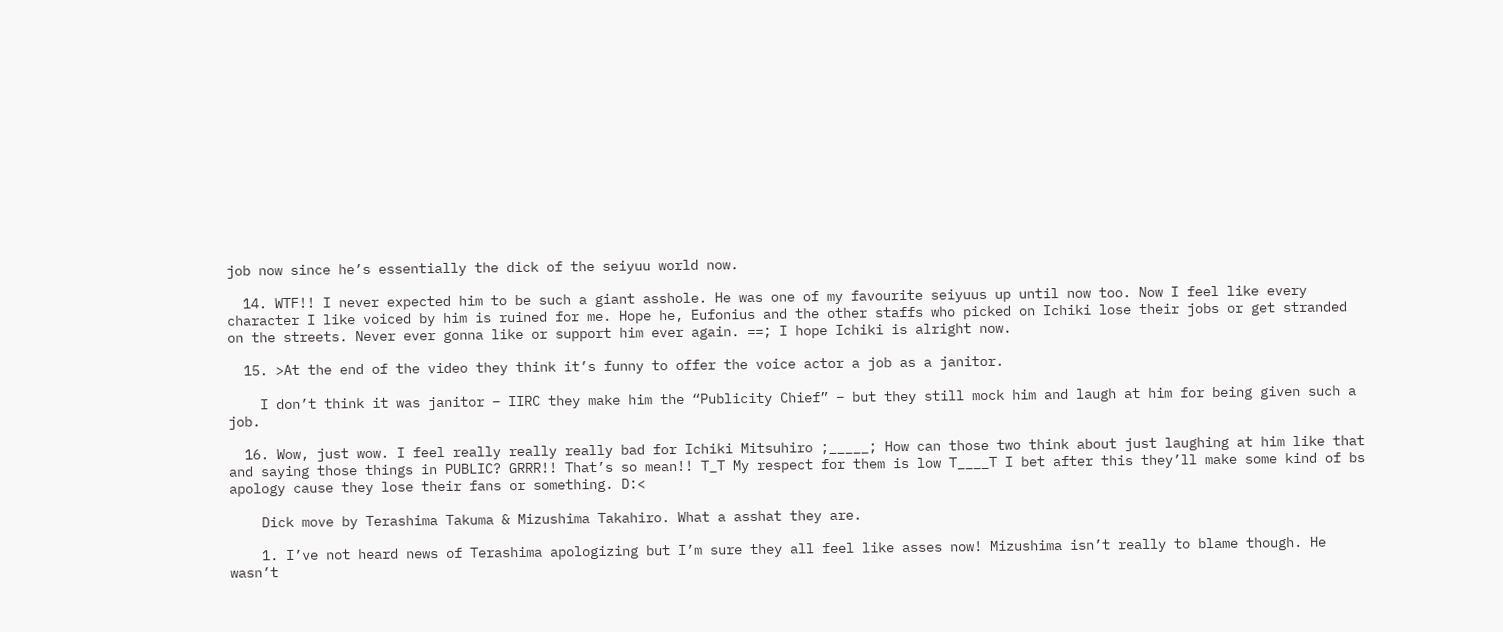job now since he’s essentially the dick of the seiyuu world now.

  14. WTF!! I never expected him to be such a giant asshole. He was one of my favourite seiyuus up until now too. Now I feel like every character I like voiced by him is ruined for me. Hope he, Eufonius and the other staffs who picked on Ichiki lose their jobs or get stranded on the streets. Never ever gonna like or support him ever again. ==; I hope Ichiki is alright now.

  15. >At the end of the video they think it’s funny to offer the voice actor a job as a janitor.

    I don’t think it was janitor – IIRC they make him the “Publicity Chief” – but they still mock him and laugh at him for being given such a job.

  16. Wow, just wow. I feel really really really bad for Ichiki Mitsuhiro ;_____; How can those two think about just laughing at him like that and saying those things in PUBLIC? GRRR!! That’s so mean!! T_T My respect for them is low T____T I bet after this they’ll make some kind of bs apology cause they lose their fans or something. D:<

    Dick move by Terashima Takuma & Mizushima Takahiro. What a asshat they are.

    1. I’ve not heard news of Terashima apologizing but I’m sure they all feel like asses now! Mizushima isn’t really to blame though. He wasn’t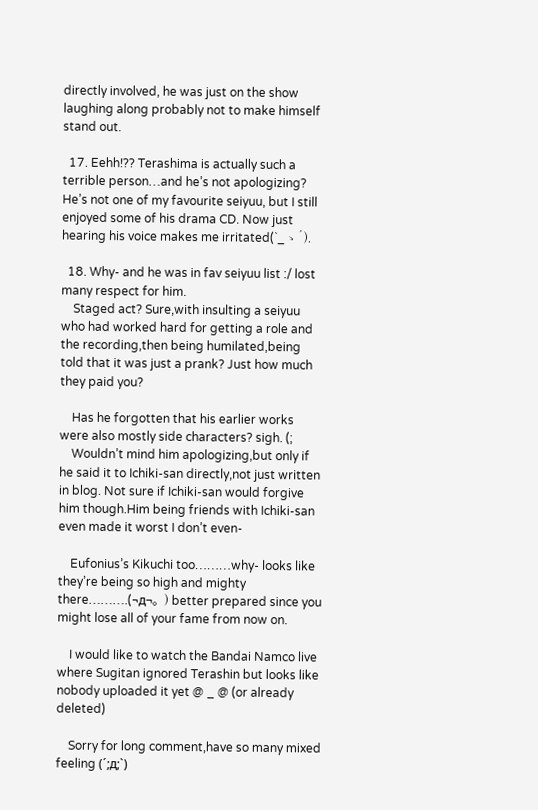directly involved, he was just on the show laughing along probably not to make himself stand out.

  17. Eehh!?? Terashima is actually such a terrible person…and he’s not apologizing? He’s not one of my favourite seiyuu, but I still enjoyed some of his drama CD. Now just hearing his voice makes me irritated(`_ゝ´).

  18. Why- and he was in fav seiyuu list :/ lost many respect for him.
    Staged act? Sure,with insulting a seiyuu who had worked hard for getting a role and the recording,then being humilated,being told that it was just a prank? Just how much they paid you?

    Has he forgotten that his earlier works were also mostly side characters? sigh. (;
    Wouldn’t mind him apologizing,but only if he said it to Ichiki-san directly,not just written in blog. Not sure if Ichiki-san would forgive him though.Him being friends with Ichiki-san even made it worst I don’t even-

    Eufonius’s Kikuchi too………why- looks like they’re being so high and mighty there……….(¬д¬。) better prepared since you might lose all of your fame from now on.

    I would like to watch the Bandai Namco live where Sugitan ignored Terashin but looks like nobody uploaded it yet @ _ @ (or already deleted)

    Sorry for long comment,have so many mixed feeling (´;д;`)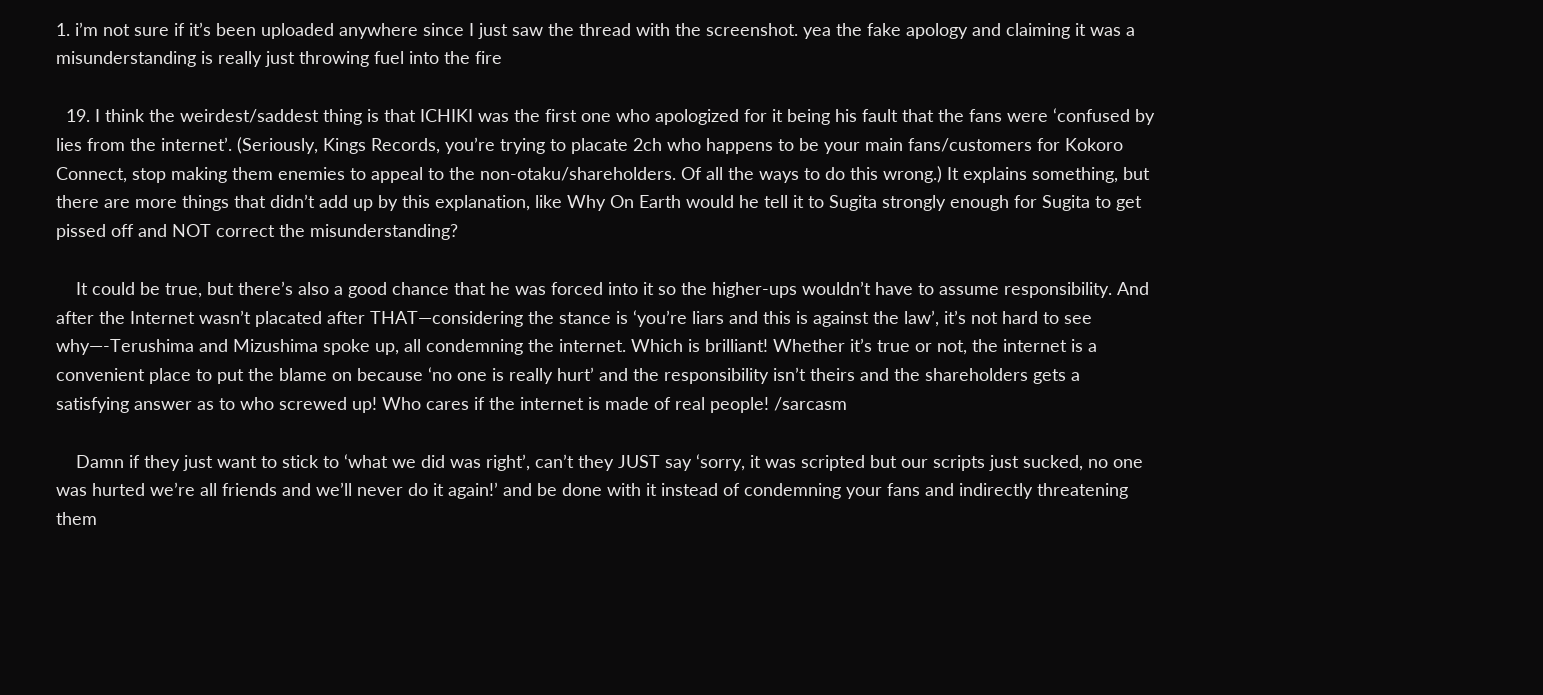1. i’m not sure if it’s been uploaded anywhere since I just saw the thread with the screenshot. yea the fake apology and claiming it was a misunderstanding is really just throwing fuel into the fire

  19. I think the weirdest/saddest thing is that ICHIKI was the first one who apologized for it being his fault that the fans were ‘confused by lies from the internet’. (Seriously, Kings Records, you’re trying to placate 2ch who happens to be your main fans/customers for Kokoro Connect, stop making them enemies to appeal to the non-otaku/shareholders. Of all the ways to do this wrong.) It explains something, but there are more things that didn’t add up by this explanation, like Why On Earth would he tell it to Sugita strongly enough for Sugita to get pissed off and NOT correct the misunderstanding?

    It could be true, but there’s also a good chance that he was forced into it so the higher-ups wouldn’t have to assume responsibility. And after the Internet wasn’t placated after THAT—considering the stance is ‘you’re liars and this is against the law’, it’s not hard to see why—-Terushima and Mizushima spoke up, all condemning the internet. Which is brilliant! Whether it’s true or not, the internet is a convenient place to put the blame on because ‘no one is really hurt’ and the responsibility isn’t theirs and the shareholders gets a satisfying answer as to who screwed up! Who cares if the internet is made of real people! /sarcasm

    Damn if they just want to stick to ‘what we did was right’, can’t they JUST say ‘sorry, it was scripted but our scripts just sucked, no one was hurted we’re all friends and we’ll never do it again!’ and be done with it instead of condemning your fans and indirectly threatening them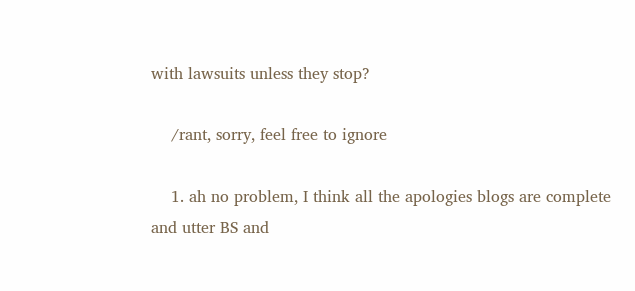with lawsuits unless they stop?

    /rant, sorry, feel free to ignore

    1. ah no problem, I think all the apologies blogs are complete and utter BS and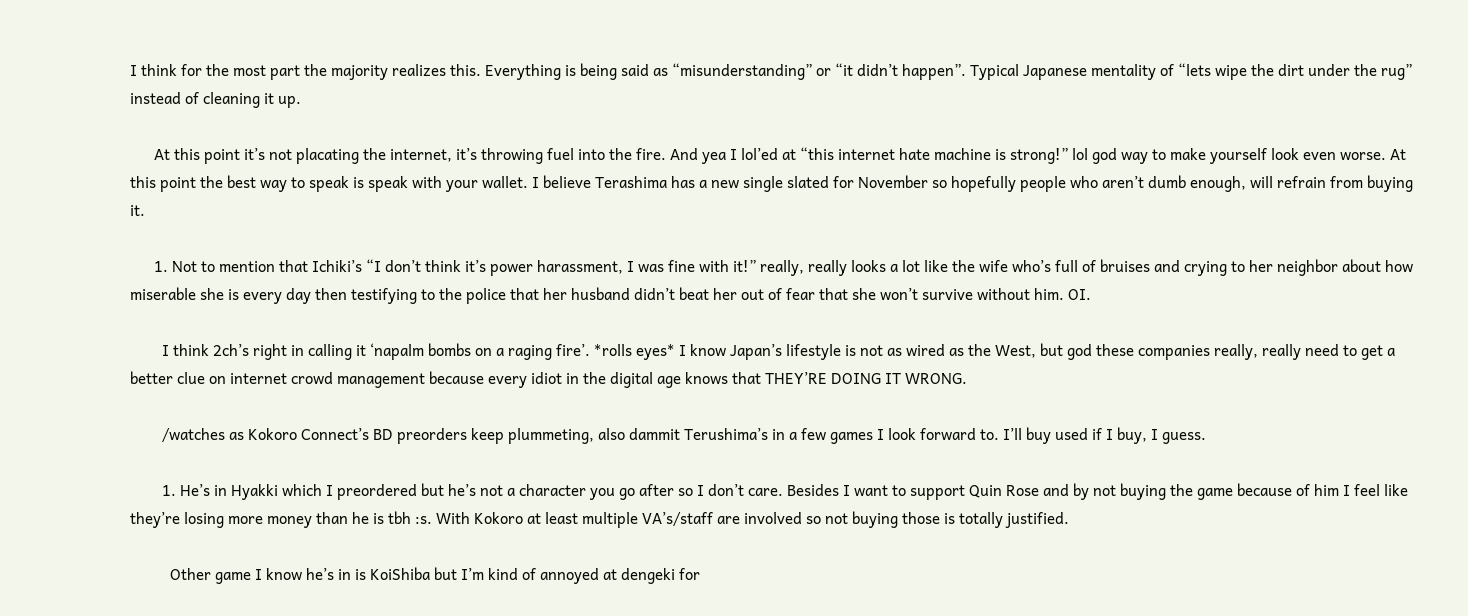I think for the most part the majority realizes this. Everything is being said as “misunderstanding” or “it didn’t happen”. Typical Japanese mentality of “lets wipe the dirt under the rug” instead of cleaning it up.

      At this point it’s not placating the internet, it’s throwing fuel into the fire. And yea I lol’ed at “this internet hate machine is strong!” lol god way to make yourself look even worse. At this point the best way to speak is speak with your wallet. I believe Terashima has a new single slated for November so hopefully people who aren’t dumb enough, will refrain from buying it.

      1. Not to mention that Ichiki’s “I don’t think it’s power harassment, I was fine with it!” really, really looks a lot like the wife who’s full of bruises and crying to her neighbor about how miserable she is every day then testifying to the police that her husband didn’t beat her out of fear that she won’t survive without him. OI.

        I think 2ch’s right in calling it ‘napalm bombs on a raging fire’. *rolls eyes* I know Japan’s lifestyle is not as wired as the West, but god these companies really, really need to get a better clue on internet crowd management because every idiot in the digital age knows that THEY’RE DOING IT WRONG.

        /watches as Kokoro Connect’s BD preorders keep plummeting, also dammit Terushima’s in a few games I look forward to. I’ll buy used if I buy, I guess.

        1. He’s in Hyakki which I preordered but he’s not a character you go after so I don’t care. Besides I want to support Quin Rose and by not buying the game because of him I feel like they’re losing more money than he is tbh :s. With Kokoro at least multiple VA’s/staff are involved so not buying those is totally justified.

          Other game I know he’s in is KoiShiba but I’m kind of annoyed at dengeki for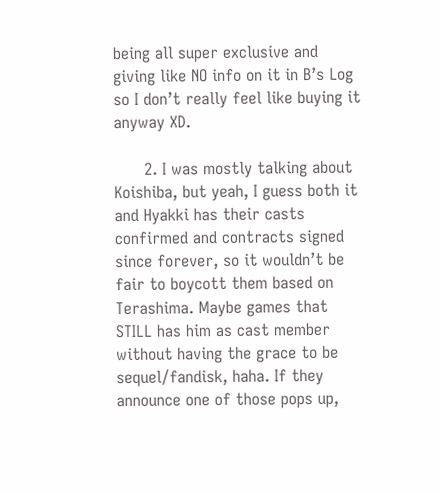being all super exclusive and giving like NO info on it in B’s Log so I don’t really feel like buying it anyway XD.

      2. I was mostly talking about Koishiba, but yeah, I guess both it and Hyakki has their casts confirmed and contracts signed since forever, so it wouldn’t be fair to boycott them based on Terashima. Maybe games that STILL has him as cast member without having the grace to be sequel/fandisk, haha. If they announce one of those pops up,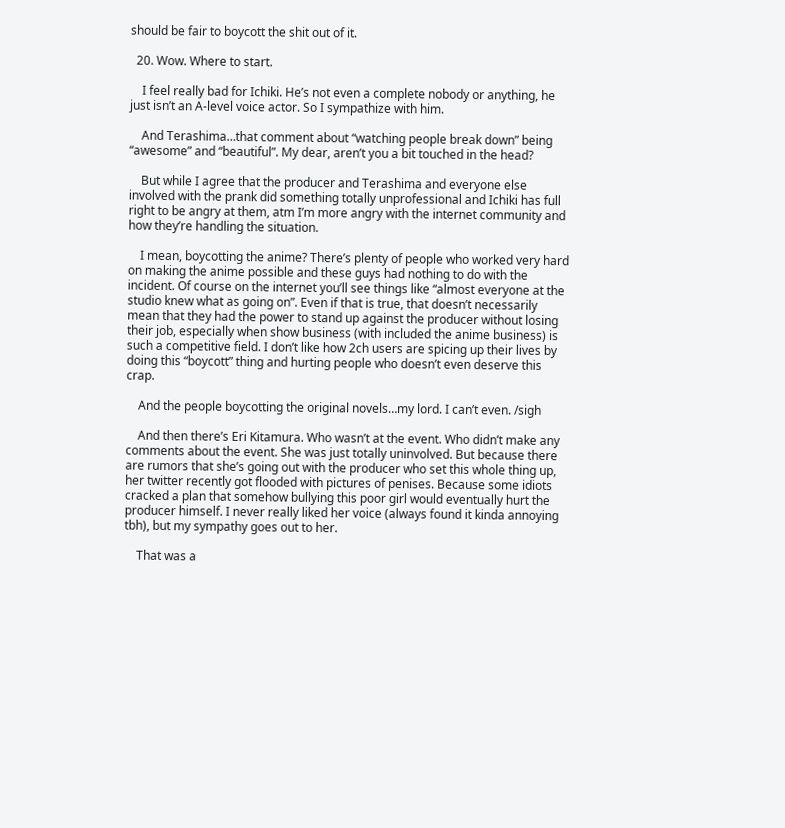should be fair to boycott the shit out of it.

  20. Wow. Where to start.

    I feel really bad for Ichiki. He’s not even a complete nobody or anything, he just isn’t an A-level voice actor. So I sympathize with him.

    And Terashima…that comment about “watching people break down” being “awesome” and “beautiful”. My dear, aren’t you a bit touched in the head?

    But while I agree that the producer and Terashima and everyone else involved with the prank did something totally unprofessional and Ichiki has full right to be angry at them, atm I’m more angry with the internet community and how they’re handling the situation.

    I mean, boycotting the anime? There’s plenty of people who worked very hard on making the anime possible and these guys had nothing to do with the incident. Of course on the internet you’ll see things like “almost everyone at the studio knew what as going on”. Even if that is true, that doesn’t necessarily mean that they had the power to stand up against the producer without losing their job, especially when show business (with included the anime business) is such a competitive field. I don’t like how 2ch users are spicing up their lives by doing this “boycott” thing and hurting people who doesn’t even deserve this crap.

    And the people boycotting the original novels…my lord. I can’t even. /sigh

    And then there’s Eri Kitamura. Who wasn’t at the event. Who didn’t make any comments about the event. She was just totally uninvolved. But because there are rumors that she’s going out with the producer who set this whole thing up, her twitter recently got flooded with pictures of penises. Because some idiots cracked a plan that somehow bullying this poor girl would eventually hurt the producer himself. I never really liked her voice (always found it kinda annoying tbh), but my sympathy goes out to her.

    That was a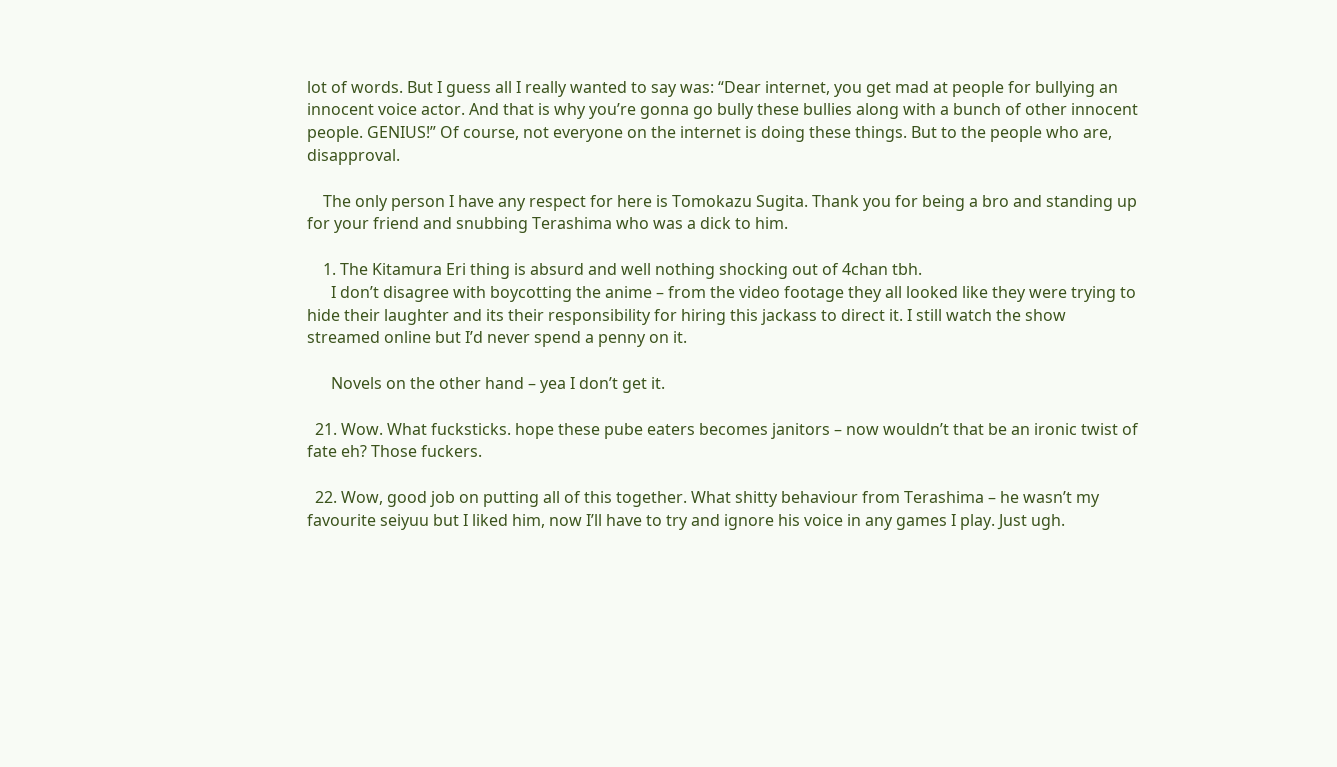lot of words. But I guess all I really wanted to say was: “Dear internet, you get mad at people for bullying an innocent voice actor. And that is why you’re gonna go bully these bullies along with a bunch of other innocent people. GENIUS!” Of course, not everyone on the internet is doing these things. But to the people who are, disapproval.

    The only person I have any respect for here is Tomokazu Sugita. Thank you for being a bro and standing up for your friend and snubbing Terashima who was a dick to him.

    1. The Kitamura Eri thing is absurd and well nothing shocking out of 4chan tbh.
      I don’t disagree with boycotting the anime – from the video footage they all looked like they were trying to hide their laughter and its their responsibility for hiring this jackass to direct it. I still watch the show streamed online but I’d never spend a penny on it.

      Novels on the other hand – yea I don’t get it.

  21. Wow. What fucksticks. hope these pube eaters becomes janitors – now wouldn’t that be an ironic twist of fate eh? Those fuckers.

  22. Wow, good job on putting all of this together. What shitty behaviour from Terashima – he wasn’t my favourite seiyuu but I liked him, now I’ll have to try and ignore his voice in any games I play. Just ugh.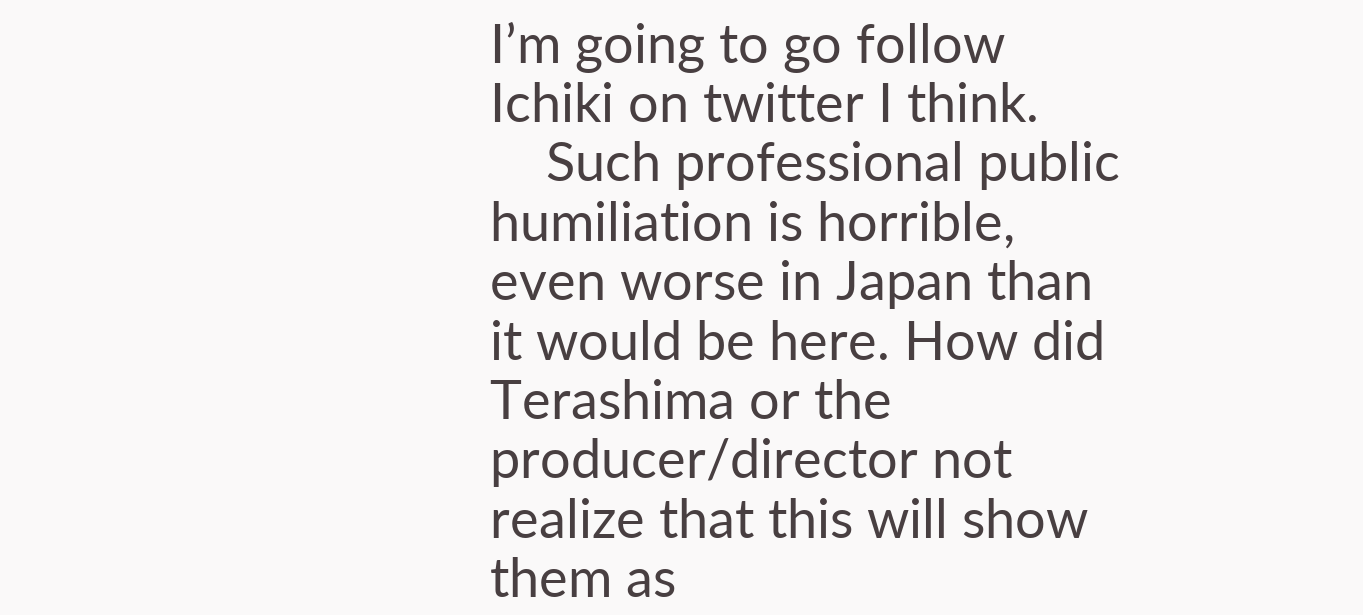I’m going to go follow Ichiki on twitter I think.
    Such professional public humiliation is horrible, even worse in Japan than it would be here. How did Terashima or the producer/director not realize that this will show them as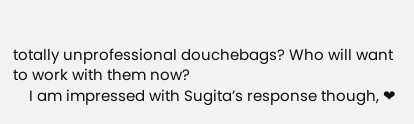totally unprofessional douchebags? Who will want to work with them now?
    I am impressed with Sugita’s response though, ❤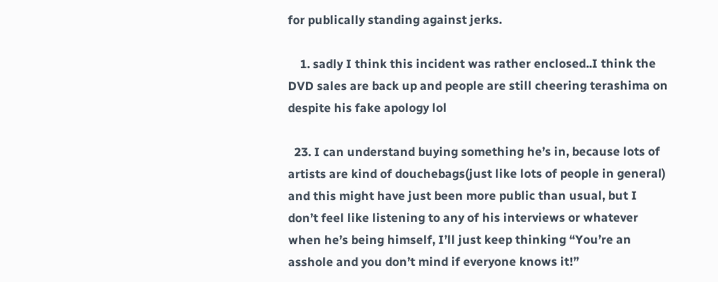for publically standing against jerks.

    1. sadly I think this incident was rather enclosed..I think the DVD sales are back up and people are still cheering terashima on despite his fake apology lol

  23. I can understand buying something he’s in, because lots of artists are kind of douchebags(just like lots of people in general) and this might have just been more public than usual, but I don’t feel like listening to any of his interviews or whatever when he’s being himself, I’ll just keep thinking “You’re an asshole and you don’t mind if everyone knows it!”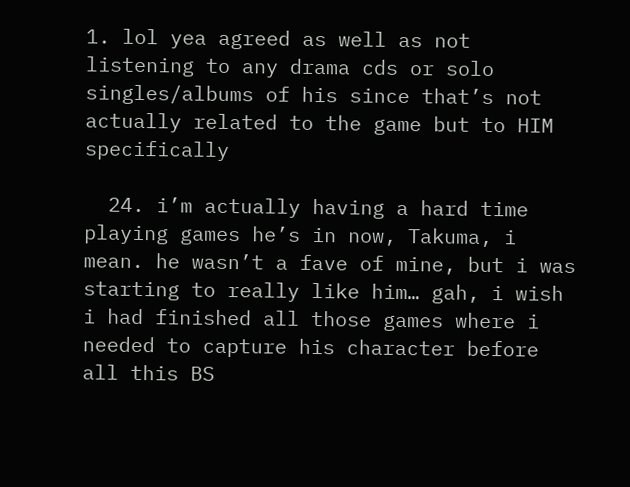1. lol yea agreed as well as not listening to any drama cds or solo singles/albums of his since that’s not actually related to the game but to HIM specifically

  24. i’m actually having a hard time playing games he’s in now, Takuma, i mean. he wasn’t a fave of mine, but i was starting to really like him… gah, i wish i had finished all those games where i needed to capture his character before all this BS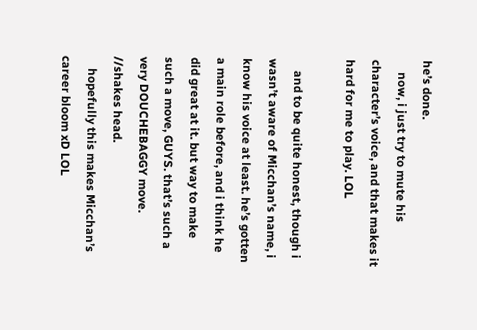he’s done.
    now, i just try to mute his character’s voice, and that makes it hard for me to play. LOL

    and to be quite honest, though i wasn’t aware of Micchan’s name, i know his voice at least. he’s gotten a main role before, and i think he did great at it. but way to make such a move, GUYS. that’s such a very DOUCHEBAGGY move. //shakes head.
    hopefully this makes Micchan’s career bloom xD LOL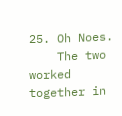25. Oh Noes.
    The two worked together in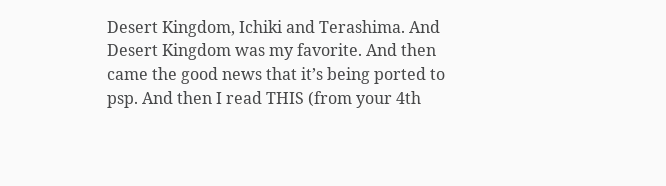Desert Kingdom, Ichiki and Terashima. And Desert Kingdom was my favorite. And then came the good news that it’s being ported to psp. And then I read THIS (from your 4th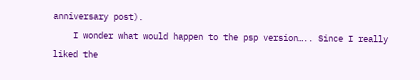anniversary post).
    I wonder what would happen to the psp version….. Since I really liked the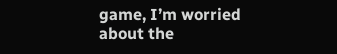game, I’m worried about the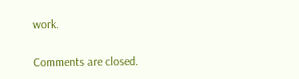work.

Comments are closed.